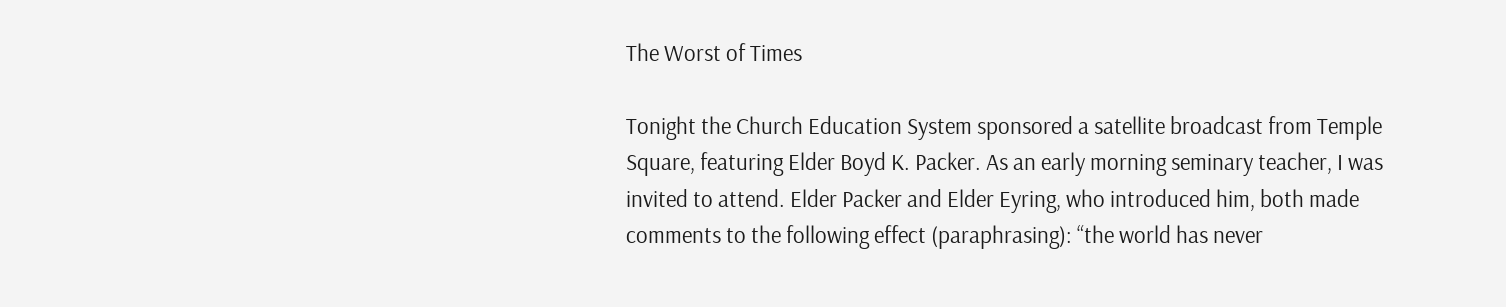The Worst of Times

Tonight the Church Education System sponsored a satellite broadcast from Temple Square, featuring Elder Boyd K. Packer. As an early morning seminary teacher, I was invited to attend. Elder Packer and Elder Eyring, who introduced him, both made comments to the following effect (paraphrasing): “the world has never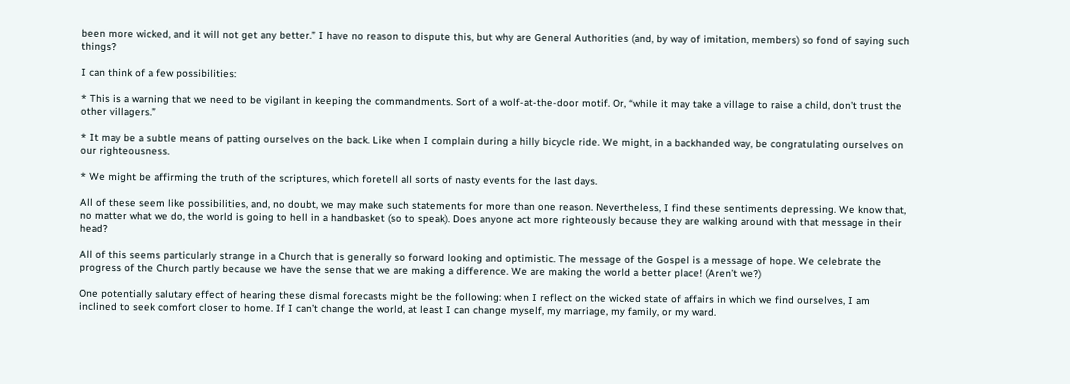been more wicked, and it will not get any better.” I have no reason to dispute this, but why are General Authorities (and, by way of imitation, members) so fond of saying such things?

I can think of a few possibilities:

* This is a warning that we need to be vigilant in keeping the commandments. Sort of a wolf-at-the-door motif. Or, “while it may take a village to raise a child, don’t trust the other villagers.”

* It may be a subtle means of patting ourselves on the back. Like when I complain during a hilly bicycle ride. We might, in a backhanded way, be congratulating ourselves on our righteousness.

* We might be affirming the truth of the scriptures, which foretell all sorts of nasty events for the last days.

All of these seem like possibilities, and, no doubt, we may make such statements for more than one reason. Nevertheless, I find these sentiments depressing. We know that, no matter what we do, the world is going to hell in a handbasket (so to speak). Does anyone act more righteously because they are walking around with that message in their head?

All of this seems particularly strange in a Church that is generally so forward looking and optimistic. The message of the Gospel is a message of hope. We celebrate the progress of the Church partly because we have the sense that we are making a difference. We are making the world a better place! (Aren’t we?)

One potentially salutary effect of hearing these dismal forecasts might be the following: when I reflect on the wicked state of affairs in which we find ourselves, I am inclined to seek comfort closer to home. If I can’t change the world, at least I can change myself, my marriage, my family, or my ward.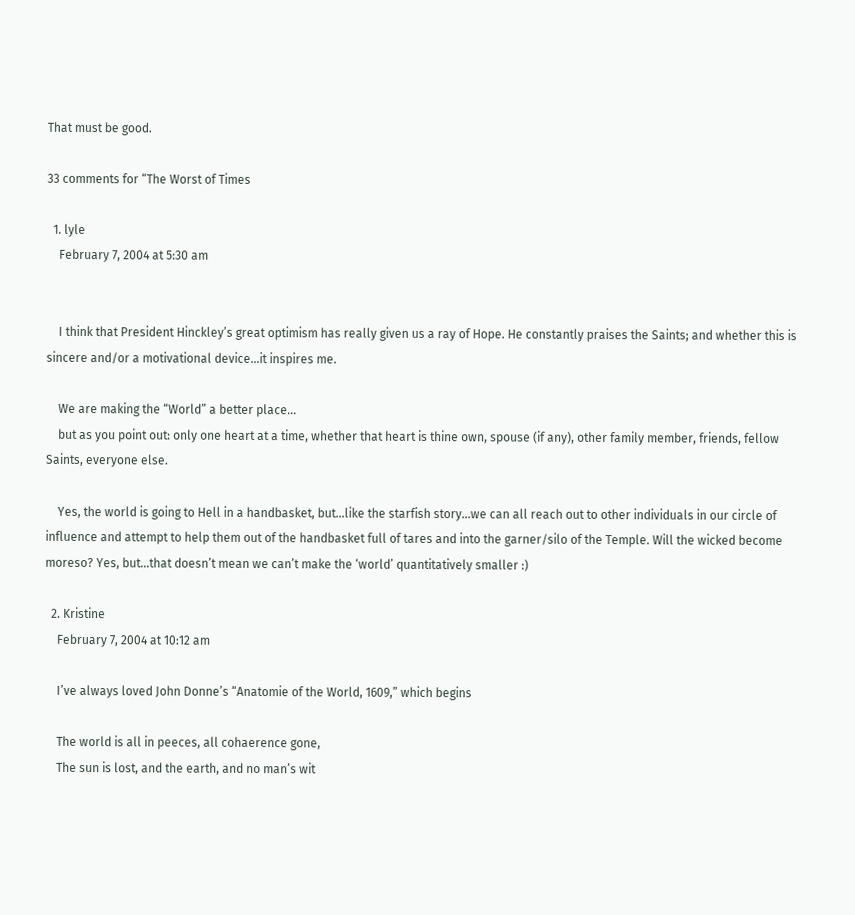That must be good.

33 comments for “The Worst of Times

  1. lyle
    February 7, 2004 at 5:30 am


    I think that President Hinckley’s great optimism has really given us a ray of Hope. He constantly praises the Saints; and whether this is sincere and/or a motivational device…it inspires me.

    We are making the “World” a better place…
    but as you point out: only one heart at a time, whether that heart is thine own, spouse (if any), other family member, friends, fellow Saints, everyone else.

    Yes, the world is going to Hell in a handbasket, but…like the starfish story…we can all reach out to other individuals in our circle of influence and attempt to help them out of the handbasket full of tares and into the garner/silo of the Temple. Will the wicked become moreso? Yes, but…that doesn’t mean we can’t make the ‘world’ quantitatively smaller :)

  2. Kristine
    February 7, 2004 at 10:12 am

    I’ve always loved John Donne’s “Anatomie of the World, 1609,” which begins

    The world is all in peeces, all cohaerence gone,
    The sun is lost, and the earth, and no man’s wit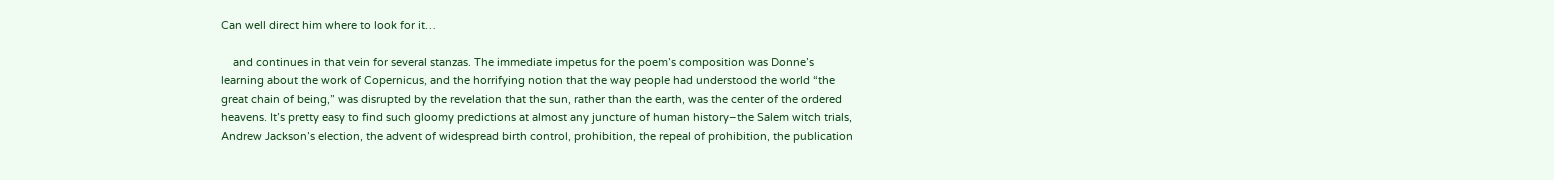Can well direct him where to look for it…

    and continues in that vein for several stanzas. The immediate impetus for the poem’s composition was Donne’s learning about the work of Copernicus, and the horrifying notion that the way people had understood the world “the great chain of being,” was disrupted by the revelation that the sun, rather than the earth, was the center of the ordered heavens. It’s pretty easy to find such gloomy predictions at almost any juncture of human history–the Salem witch trials, Andrew Jackson’s election, the advent of widespread birth control, prohibition, the repeal of prohibition, the publication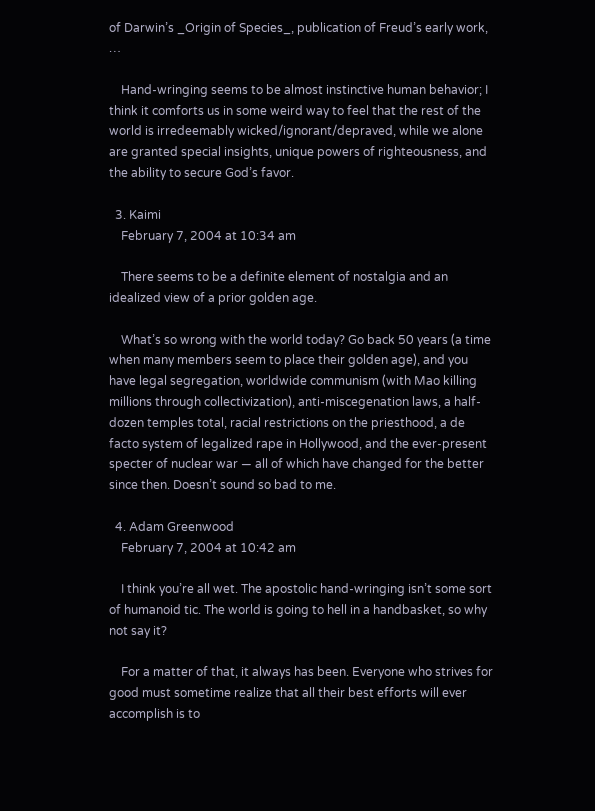of Darwin’s _Origin of Species_, publication of Freud’s early work, …

    Hand-wringing seems to be almost instinctive human behavior; I think it comforts us in some weird way to feel that the rest of the world is irredeemably wicked/ignorant/depraved, while we alone are granted special insights, unique powers of righteousness, and the ability to secure God’s favor.

  3. Kaimi
    February 7, 2004 at 10:34 am

    There seems to be a definite element of nostalgia and an idealized view of a prior golden age.

    What’s so wrong with the world today? Go back 50 years (a time when many members seem to place their golden age), and you have legal segregation, worldwide communism (with Mao killing millions through collectivization), anti-miscegenation laws, a half-dozen temples total, racial restrictions on the priesthood, a de facto system of legalized rape in Hollywood, and the ever-present specter of nuclear war — all of which have changed for the better since then. Doesn’t sound so bad to me.

  4. Adam Greenwood
    February 7, 2004 at 10:42 am

    I think you’re all wet. The apostolic hand-wringing isn’t some sort of humanoid tic. The world is going to hell in a handbasket, so why not say it?

    For a matter of that, it always has been. Everyone who strives for good must sometime realize that all their best efforts will ever accomplish is to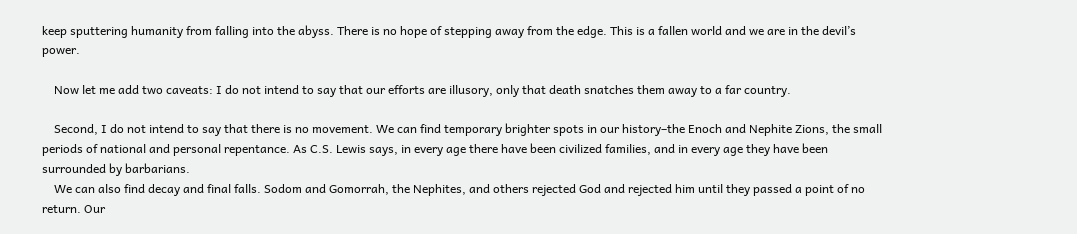keep sputtering humanity from falling into the abyss. There is no hope of stepping away from the edge. This is a fallen world and we are in the devil’s power.

    Now let me add two caveats: I do not intend to say that our efforts are illusory, only that death snatches them away to a far country.

    Second, I do not intend to say that there is no movement. We can find temporary brighter spots in our history–the Enoch and Nephite Zions, the small periods of national and personal repentance. As C.S. Lewis says, in every age there have been civilized families, and in every age they have been surrounded by barbarians.
    We can also find decay and final falls. Sodom and Gomorrah, the Nephites, and others rejected God and rejected him until they passed a point of no return. Our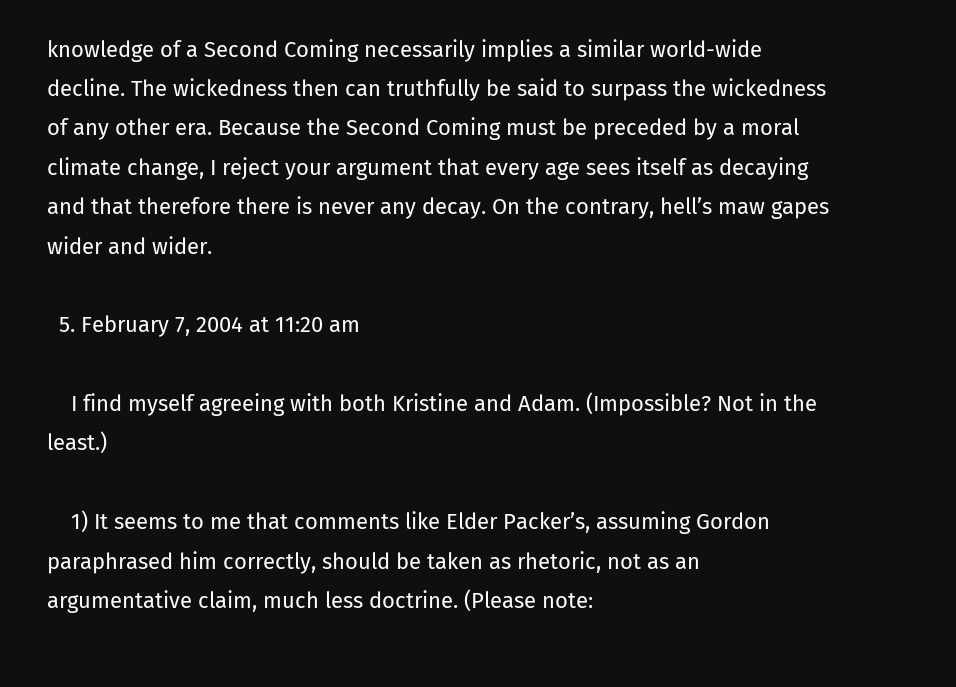knowledge of a Second Coming necessarily implies a similar world-wide decline. The wickedness then can truthfully be said to surpass the wickedness of any other era. Because the Second Coming must be preceded by a moral climate change, I reject your argument that every age sees itself as decaying and that therefore there is never any decay. On the contrary, hell’s maw gapes wider and wider.

  5. February 7, 2004 at 11:20 am

    I find myself agreeing with both Kristine and Adam. (Impossible? Not in the least.)

    1) It seems to me that comments like Elder Packer’s, assuming Gordon paraphrased him correctly, should be taken as rhetoric, not as an argumentative claim, much less doctrine. (Please note: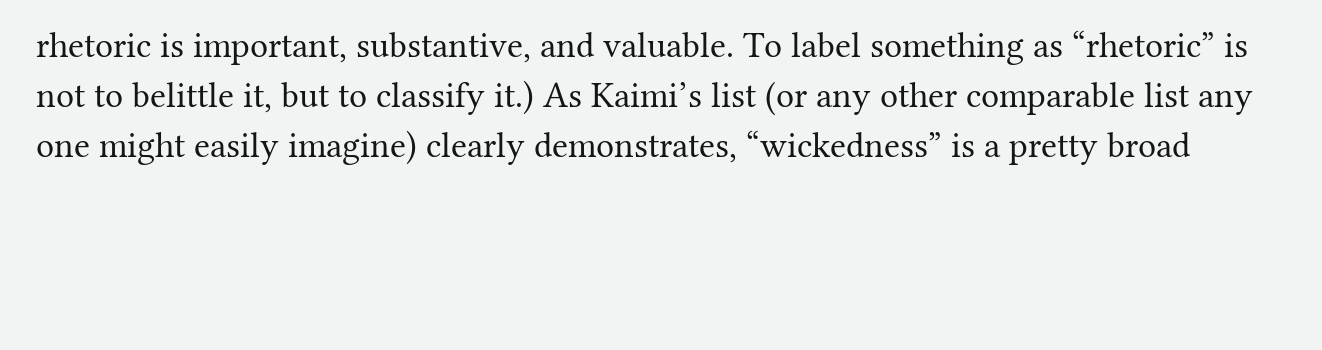rhetoric is important, substantive, and valuable. To label something as “rhetoric” is not to belittle it, but to classify it.) As Kaimi’s list (or any other comparable list any one might easily imagine) clearly demonstrates, “wickedness” is a pretty broad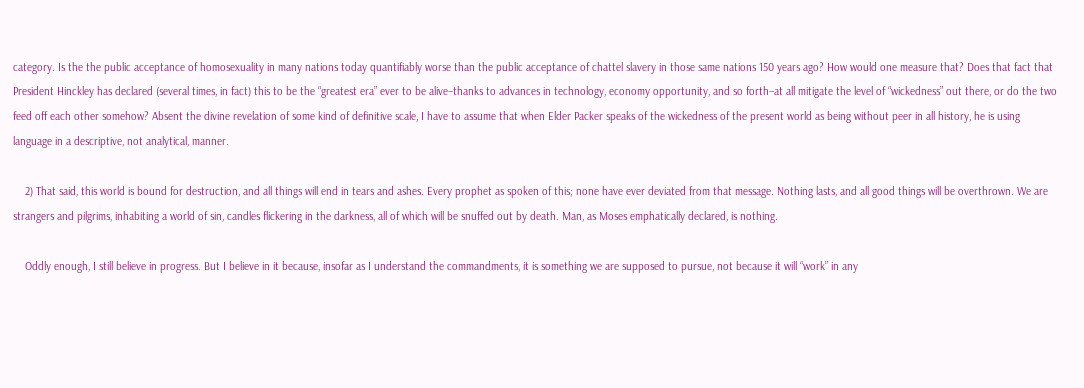category. Is the the public acceptance of homosexuality in many nations today quantifiably worse than the public acceptance of chattel slavery in those same nations 150 years ago? How would one measure that? Does that fact that President Hinckley has declared (several times, in fact) this to be the “greatest era” ever to be alive–thanks to advances in technology, economy opportunity, and so forth–at all mitigate the level of “wickedness” out there, or do the two feed off each other somehow? Absent the divine revelation of some kind of definitive scale, I have to assume that when Elder Packer speaks of the wickedness of the present world as being without peer in all history, he is using language in a descriptive, not analytical, manner.

    2) That said, this world is bound for destruction, and all things will end in tears and ashes. Every prophet as spoken of this; none have ever deviated from that message. Nothing lasts, and all good things will be overthrown. We are strangers and pilgrims, inhabiting a world of sin, candles flickering in the darkness, all of which will be snuffed out by death. Man, as Moses emphatically declared, is nothing.

    Oddly enough, I still believe in progress. But I believe in it because, insofar as I understand the commandments, it is something we are supposed to pursue, not because it will “work” in any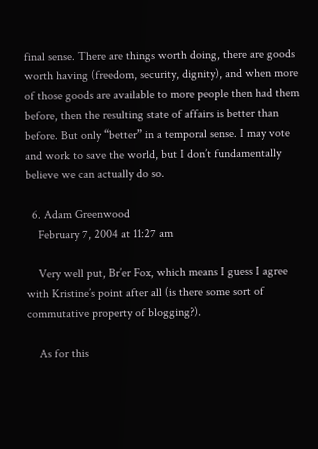final sense. There are things worth doing, there are goods worth having (freedom, security, dignity), and when more of those goods are available to more people then had them before, then the resulting state of affairs is better than before. But only “better” in a temporal sense. I may vote and work to save the world, but I don’t fundamentally believe we can actually do so.

  6. Adam Greenwood
    February 7, 2004 at 11:27 am

    Very well put, Br’er Fox, which means I guess I agree with Kristine’s point after all (is there some sort of commutative property of blogging?).

    As for this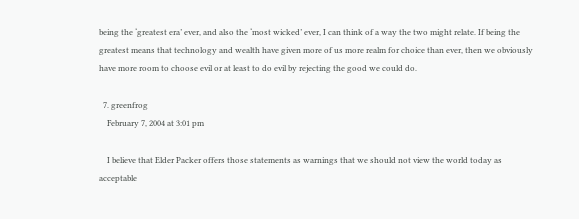being the ‘greatest era’ ever, and also the ‘most wicked’ ever, I can think of a way the two might relate. If being the greatest means that technology and wealth have given more of us more realm for choice than ever, then we obviously have more room to choose evil or at least to do evil by rejecting the good we could do.

  7. greenfrog
    February 7, 2004 at 3:01 pm

    I believe that Elder Packer offers those statements as warnings that we should not view the world today as acceptable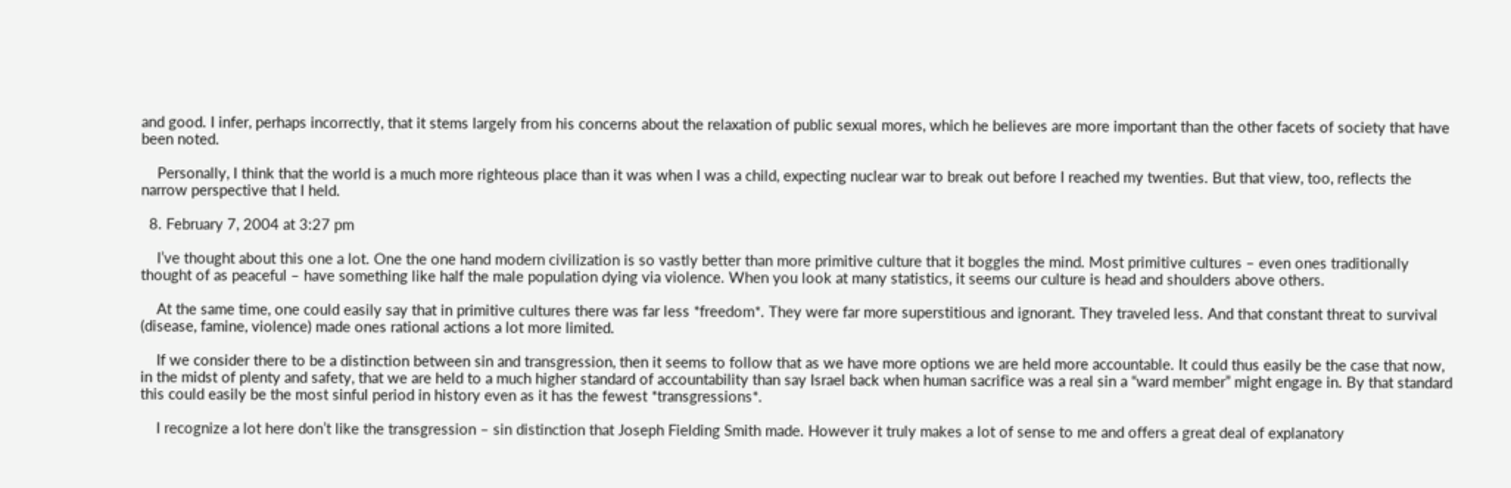and good. I infer, perhaps incorrectly, that it stems largely from his concerns about the relaxation of public sexual mores, which he believes are more important than the other facets of society that have been noted.

    Personally, I think that the world is a much more righteous place than it was when I was a child, expecting nuclear war to break out before I reached my twenties. But that view, too, reflects the narrow perspective that I held.

  8. February 7, 2004 at 3:27 pm

    I’ve thought about this one a lot. One the one hand modern civilization is so vastly better than more primitive culture that it boggles the mind. Most primitive cultures – even ones traditionally thought of as peaceful – have something like half the male population dying via violence. When you look at many statistics, it seems our culture is head and shoulders above others.

    At the same time, one could easily say that in primitive cultures there was far less *freedom*. They were far more superstitious and ignorant. They traveled less. And that constant threat to survival (disease, famine, violence) made ones rational actions a lot more limited.

    If we consider there to be a distinction between sin and transgression, then it seems to follow that as we have more options we are held more accountable. It could thus easily be the case that now, in the midst of plenty and safety, that we are held to a much higher standard of accountability than say Israel back when human sacrifice was a real sin a “ward member” might engage in. By that standard this could easily be the most sinful period in history even as it has the fewest *transgressions*.

    I recognize a lot here don’t like the transgression – sin distinction that Joseph Fielding Smith made. However it truly makes a lot of sense to me and offers a great deal of explanatory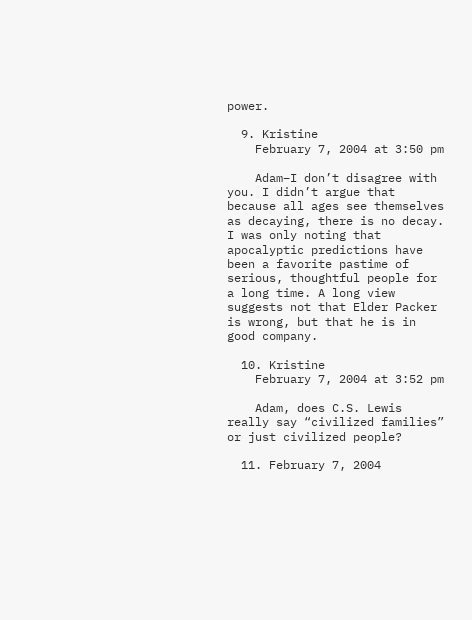power.

  9. Kristine
    February 7, 2004 at 3:50 pm

    Adam–I don’t disagree with you. I didn’t argue that because all ages see themselves as decaying, there is no decay. I was only noting that apocalyptic predictions have been a favorite pastime of serious, thoughtful people for a long time. A long view suggests not that Elder Packer is wrong, but that he is in good company.

  10. Kristine
    February 7, 2004 at 3:52 pm

    Adam, does C.S. Lewis really say “civilized families” or just civilized people?

  11. February 7, 2004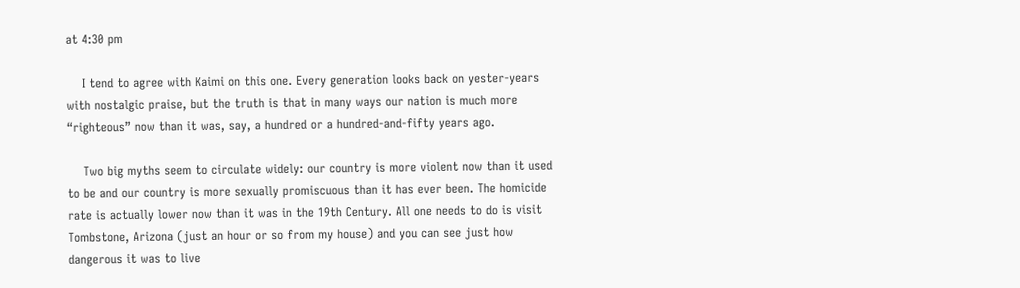at 4:30 pm

    I tend to agree with Kaimi on this one. Every generation looks back on yester-years with nostalgic praise, but the truth is that in many ways our nation is much more “righteous” now than it was, say, a hundred or a hundred-and-fifty years ago.

    Two big myths seem to circulate widely: our country is more violent now than it used to be and our country is more sexually promiscuous than it has ever been. The homicide rate is actually lower now than it was in the 19th Century. All one needs to do is visit Tombstone, Arizona (just an hour or so from my house) and you can see just how dangerous it was to live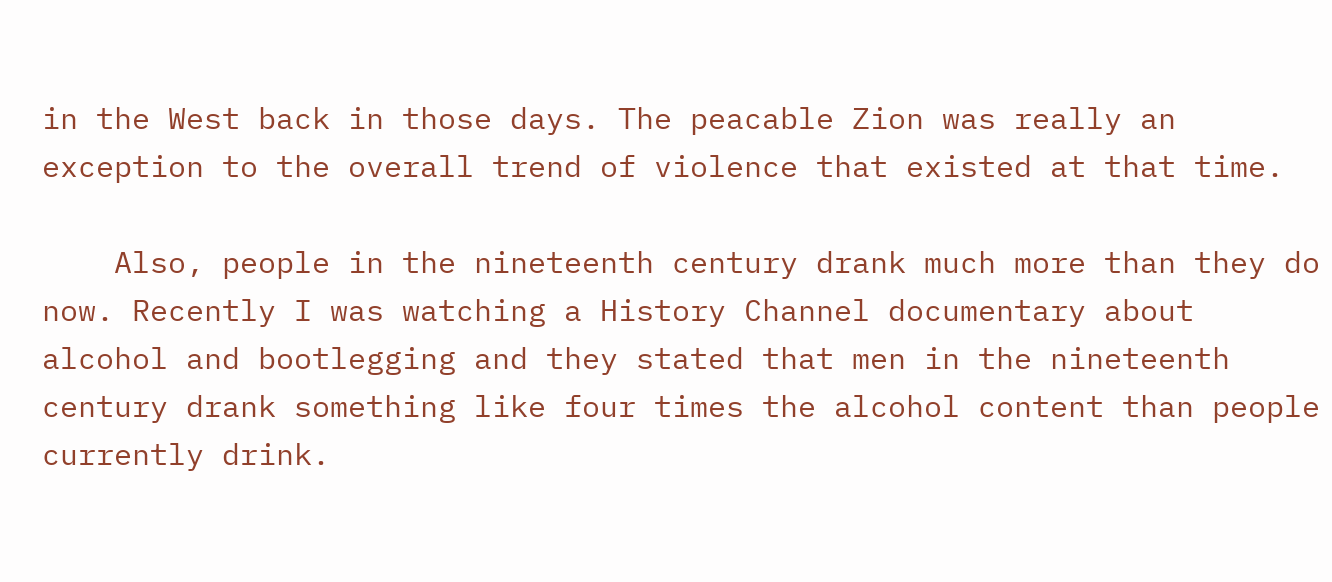in the West back in those days. The peacable Zion was really an exception to the overall trend of violence that existed at that time.

    Also, people in the nineteenth century drank much more than they do now. Recently I was watching a History Channel documentary about alcohol and bootlegging and they stated that men in the nineteenth century drank something like four times the alcohol content than people currently drink.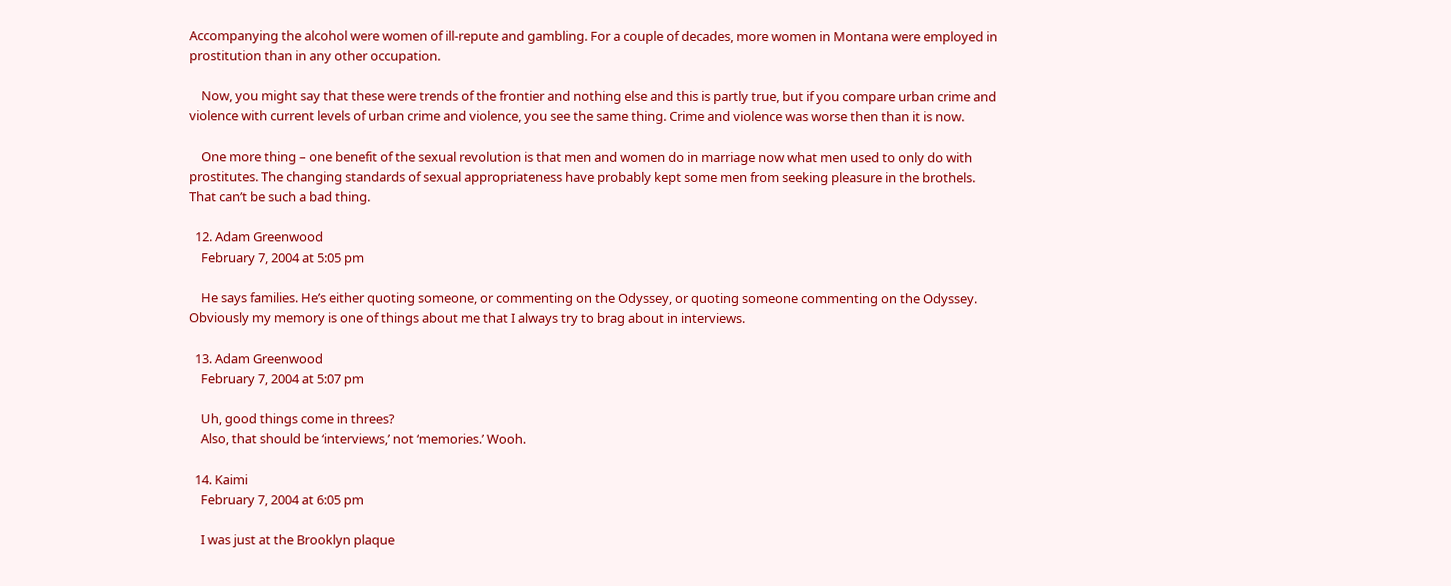Accompanying the alcohol were women of ill-repute and gambling. For a couple of decades, more women in Montana were employed in prostitution than in any other occupation.

    Now, you might say that these were trends of the frontier and nothing else and this is partly true, but if you compare urban crime and violence with current levels of urban crime and violence, you see the same thing. Crime and violence was worse then than it is now.

    One more thing – one benefit of the sexual revolution is that men and women do in marriage now what men used to only do with prostitutes. The changing standards of sexual appropriateness have probably kept some men from seeking pleasure in the brothels. That can’t be such a bad thing.

  12. Adam Greenwood
    February 7, 2004 at 5:05 pm

    He says families. He’s either quoting someone, or commenting on the Odyssey, or quoting someone commenting on the Odyssey. Obviously my memory is one of things about me that I always try to brag about in interviews.

  13. Adam Greenwood
    February 7, 2004 at 5:07 pm

    Uh, good things come in threes?
    Also, that should be ‘interviews,’ not ‘memories.’ Wooh.

  14. Kaimi
    February 7, 2004 at 6:05 pm

    I was just at the Brooklyn plaque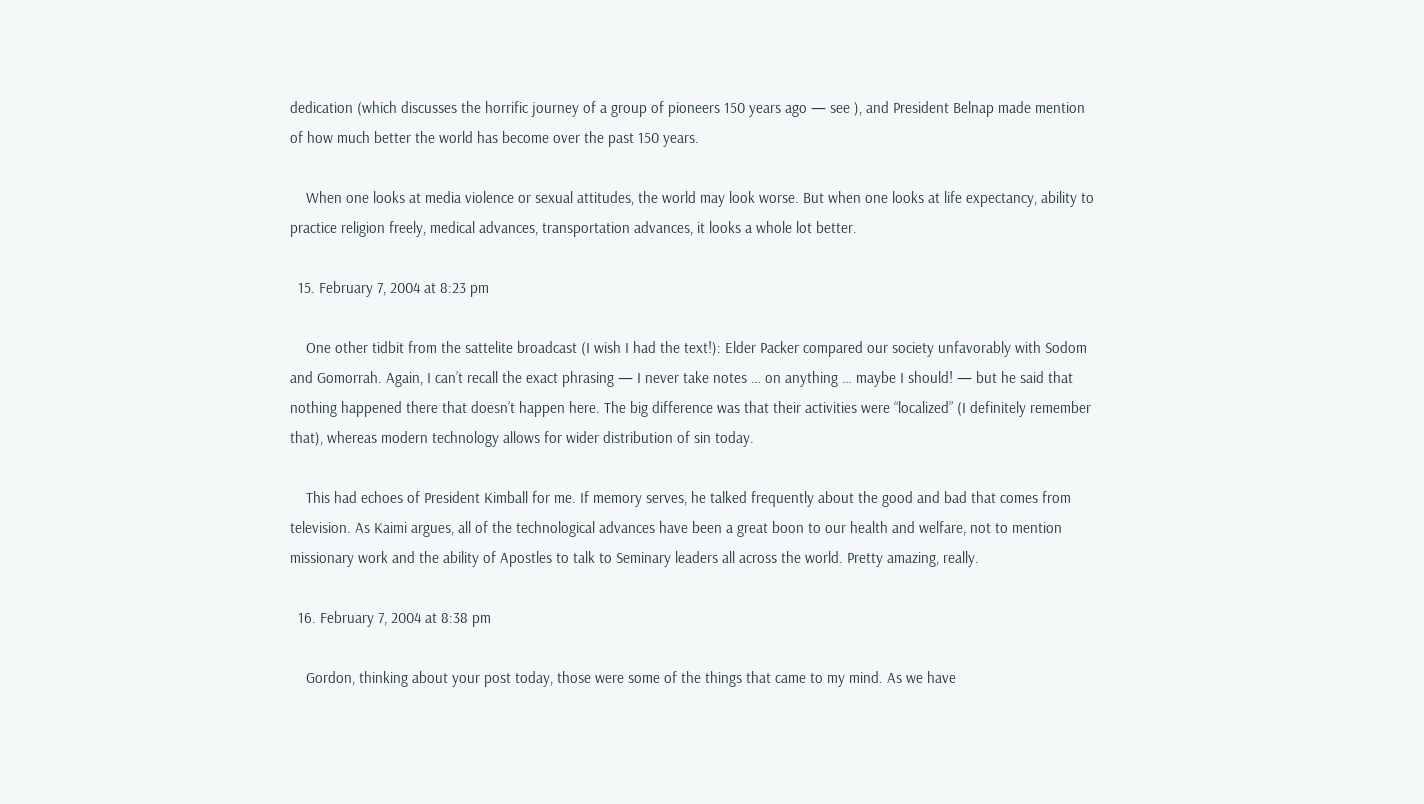dedication (which discusses the horrific journey of a group of pioneers 150 years ago — see ), and President Belnap made mention of how much better the world has become over the past 150 years.

    When one looks at media violence or sexual attitudes, the world may look worse. But when one looks at life expectancy, ability to practice religion freely, medical advances, transportation advances, it looks a whole lot better.

  15. February 7, 2004 at 8:23 pm

    One other tidbit from the sattelite broadcast (I wish I had the text!): Elder Packer compared our society unfavorably with Sodom and Gomorrah. Again, I can’t recall the exact phrasing — I never take notes … on anything … maybe I should! — but he said that nothing happened there that doesn’t happen here. The big difference was that their activities were “localized” (I definitely remember that), whereas modern technology allows for wider distribution of sin today.

    This had echoes of President Kimball for me. If memory serves, he talked frequently about the good and bad that comes from television. As Kaimi argues, all of the technological advances have been a great boon to our health and welfare, not to mention missionary work and the ability of Apostles to talk to Seminary leaders all across the world. Pretty amazing, really.

  16. February 7, 2004 at 8:38 pm

    Gordon, thinking about your post today, those were some of the things that came to my mind. As we have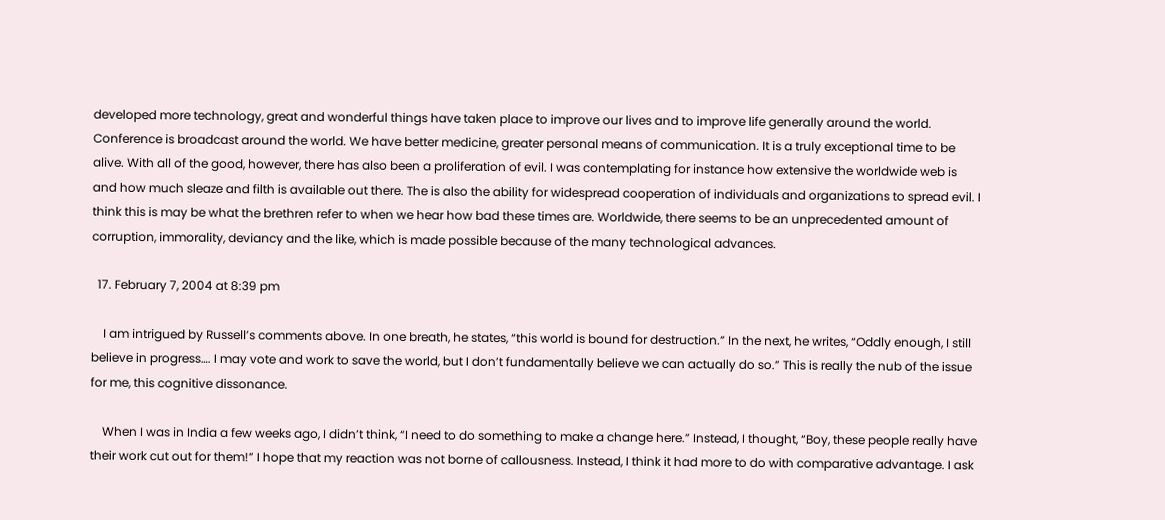developed more technology, great and wonderful things have taken place to improve our lives and to improve life generally around the world. Conference is broadcast around the world. We have better medicine, greater personal means of communication. It is a truly exceptional time to be alive. With all of the good, however, there has also been a proliferation of evil. I was contemplating for instance how extensive the worldwide web is and how much sleaze and filth is available out there. The is also the ability for widespread cooperation of individuals and organizations to spread evil. I think this is may be what the brethren refer to when we hear how bad these times are. Worldwide, there seems to be an unprecedented amount of corruption, immorality, deviancy and the like, which is made possible because of the many technological advances.

  17. February 7, 2004 at 8:39 pm

    I am intrigued by Russell’s comments above. In one breath, he states, “this world is bound for destruction.” In the next, he writes, “Oddly enough, I still believe in progress…. I may vote and work to save the world, but I don’t fundamentally believe we can actually do so.” This is really the nub of the issue for me, this cognitive dissonance.

    When I was in India a few weeks ago, I didn’t think, “I need to do something to make a change here.” Instead, I thought, “Boy, these people really have their work cut out for them!” I hope that my reaction was not borne of callousness. Instead, I think it had more to do with comparative advantage. I ask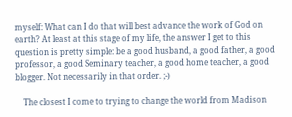myself: What can I do that will best advance the work of God on earth? At least at this stage of my life, the answer I get to this question is pretty simple: be a good husband, a good father, a good professor, a good Seminary teacher, a good home teacher, a good blogger. Not necessarily in that order. ;-)

    The closest I come to trying to change the world from Madison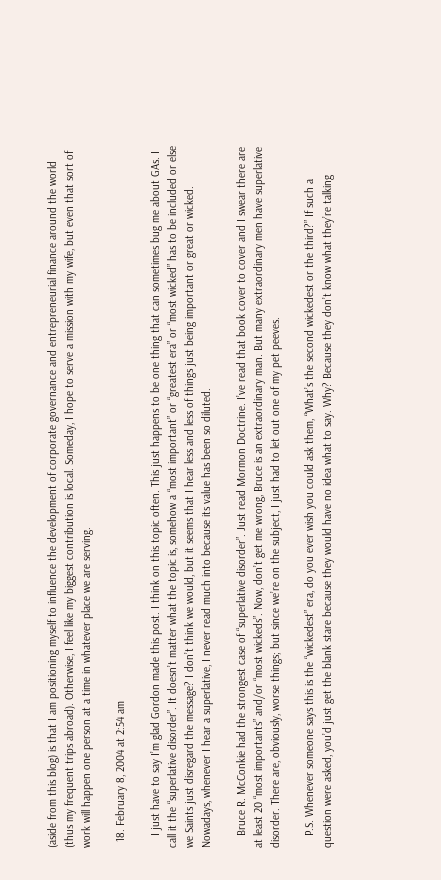(aside from this blog) is that I am positioning myself to influence the development of corporate governance and entrepreneurial finance around the world (thus my frequent trips abroad). Otherwise, I feel like my biggest contribution is local. Someday, I hope to serve a mission with my wife, but even that sort of work will happen one person at a time in whatever place we are serving.

  18. February 8, 2004 at 2:54 am

    I just have to say I’m glad Gordon made this post. I think on this topic often. This just happens to be one thing that can sometimes bug me about GAs. I call it the “superlative disorder”. It doesn’t matter what the topic is, somehow a “most important” or “greatest era” or “most wicked” has to be included or else we Saints just disregard the message? I don’t think we would, but it seems that I hear less and less of things just being important or great or wicked. Nowadays, whenever I hear a superlative, I never read much into because its value has been so diluted.

    Bruce R. McConkie had the strongest case of “superlative disorder”. Just read Mormon Doctrine. I’ve read that book cover to cover and I swear there are at least 20 “most importants” and/or “most wickeds”. Now, don’t get me wrong, Bruce is an extraordinary man. But many extraordinary men have superlative disorder. There are, obviously, worse things; but since we’re on the subject, I just had to let out one of my pet peeves.

    P.S. Whenever someone says this is the “wickedest” era, do you ever wish you could ask them, “What’s the second wickedest or the third?” If such a question were asked, you’d just get the blank stare because they would have no idea what to say. Why? Because they don’t know what they’re talking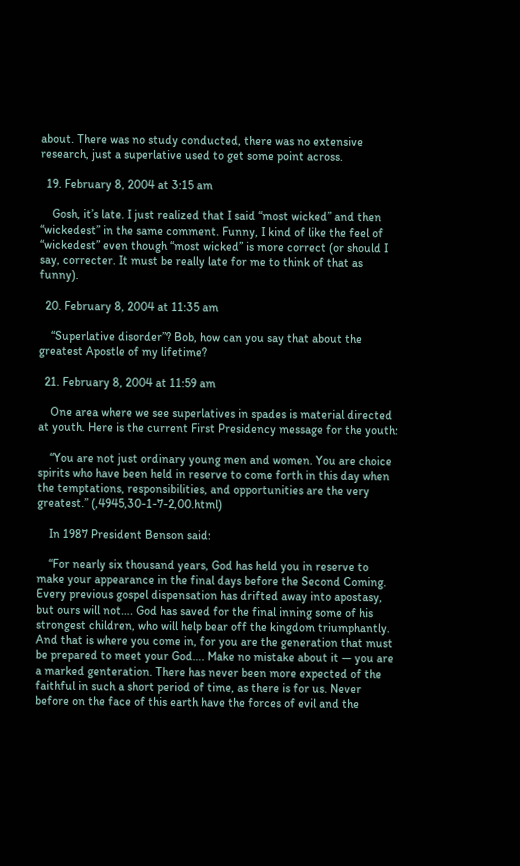about. There was no study conducted, there was no extensive research, just a superlative used to get some point across.

  19. February 8, 2004 at 3:15 am

    Gosh, it’s late. I just realized that I said “most wicked” and then “wickedest” in the same comment. Funny, I kind of like the feel of “wickedest” even though “most wicked” is more correct (or should I say, correcter. It must be really late for me to think of that as funny).

  20. February 8, 2004 at 11:35 am

    “Superlative disorder”? Bob, how can you say that about the greatest Apostle of my lifetime?

  21. February 8, 2004 at 11:59 am

    One area where we see superlatives in spades is material directed at youth. Here is the current First Presidency message for the youth:

    “You are not just ordinary young men and women. You are choice spirits who have been held in reserve to come forth in this day when the temptations, responsibilities, and opportunities are the very greatest.” (,4945,30-1-7-2,00.html)

    In 1987 President Benson said:

    “For nearly six thousand years, God has held you in reserve to make your appearance in the final days before the Second Coming. Every previous gospel dispensation has drifted away into apostasy, but ours will not…. God has saved for the final inning some of his strongest children, who will help bear off the kingdom triumphantly. And that is where you come in, for you are the generation that must be prepared to meet your God…. Make no mistake about it — you are a marked genteration. There has never been more expected of the faithful in such a short period of time, as there is for us. Never before on the face of this earth have the forces of evil and the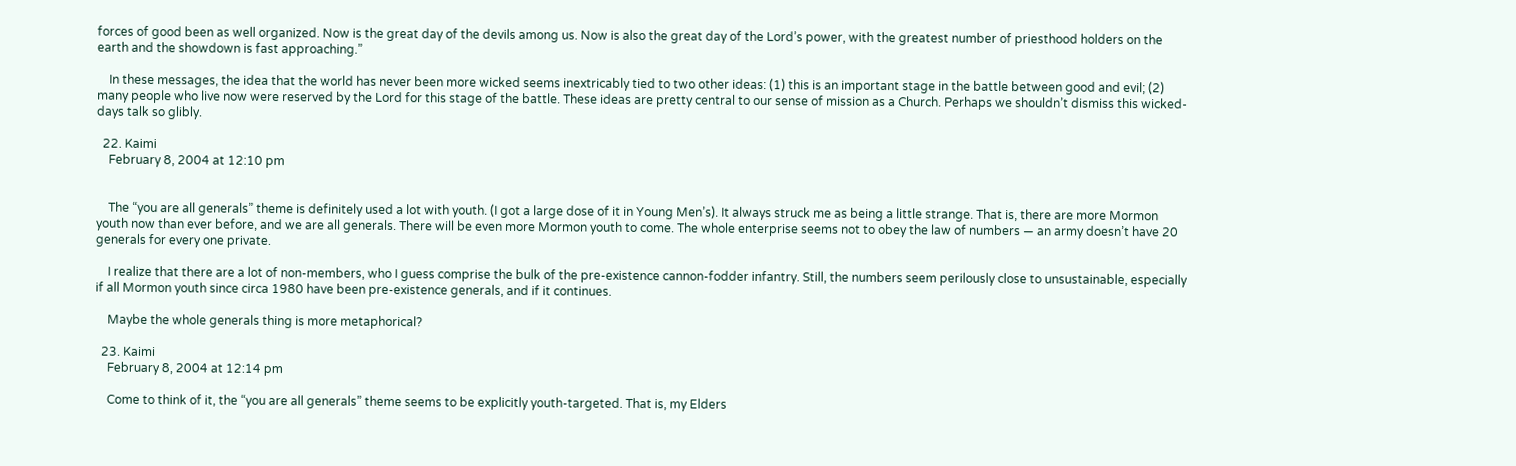forces of good been as well organized. Now is the great day of the devils among us. Now is also the great day of the Lord’s power, with the greatest number of priesthood holders on the earth and the showdown is fast approaching.”

    In these messages, the idea that the world has never been more wicked seems inextricably tied to two other ideas: (1) this is an important stage in the battle between good and evil; (2) many people who live now were reserved by the Lord for this stage of the battle. These ideas are pretty central to our sense of mission as a Church. Perhaps we shouldn’t dismiss this wicked-days talk so glibly.

  22. Kaimi
    February 8, 2004 at 12:10 pm


    The “you are all generals” theme is definitely used a lot with youth. (I got a large dose of it in Young Men’s). It always struck me as being a little strange. That is, there are more Mormon youth now than ever before, and we are all generals. There will be even more Mormon youth to come. The whole enterprise seems not to obey the law of numbers — an army doesn’t have 20 generals for every one private.

    I realize that there are a lot of non-members, who I guess comprise the bulk of the pre-existence cannon-fodder infantry. Still, the numbers seem perilously close to unsustainable, especially if all Mormon youth since circa 1980 have been pre-existence generals, and if it continues.

    Maybe the whole generals thing is more metaphorical?

  23. Kaimi
    February 8, 2004 at 12:14 pm

    Come to think of it, the “you are all generals” theme seems to be explicitly youth-targeted. That is, my Elders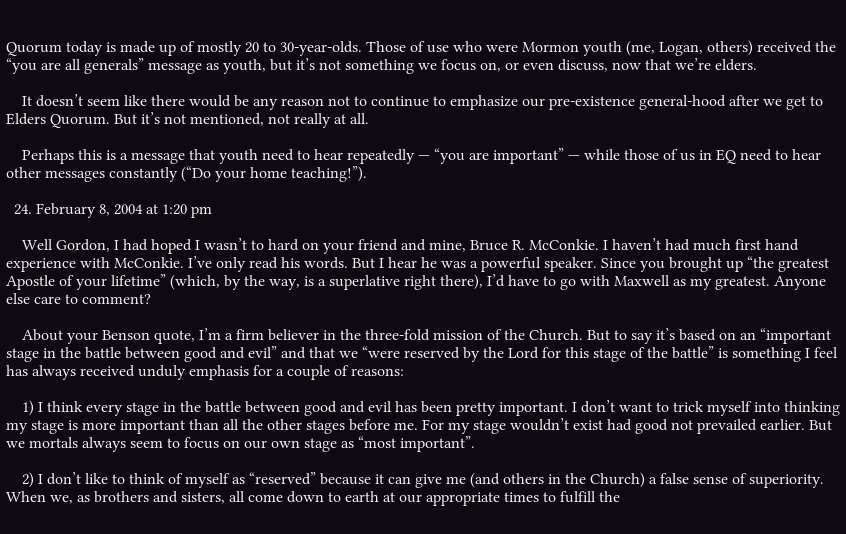Quorum today is made up of mostly 20 to 30-year-olds. Those of use who were Mormon youth (me, Logan, others) received the “you are all generals” message as youth, but it’s not something we focus on, or even discuss, now that we’re elders.

    It doesn’t seem like there would be any reason not to continue to emphasize our pre-existence general-hood after we get to Elders Quorum. But it’s not mentioned, not really at all.

    Perhaps this is a message that youth need to hear repeatedly — “you are important” — while those of us in EQ need to hear other messages constantly (“Do your home teaching!”).

  24. February 8, 2004 at 1:20 pm

    Well Gordon, I had hoped I wasn’t to hard on your friend and mine, Bruce R. McConkie. I haven’t had much first hand experience with McConkie. I’ve only read his words. But I hear he was a powerful speaker. Since you brought up “the greatest Apostle of your lifetime” (which, by the way, is a superlative right there), I’d have to go with Maxwell as my greatest. Anyone else care to comment?

    About your Benson quote, I’m a firm believer in the three-fold mission of the Church. But to say it’s based on an “important stage in the battle between good and evil” and that we “were reserved by the Lord for this stage of the battle” is something I feel has always received unduly emphasis for a couple of reasons:

    1) I think every stage in the battle between good and evil has been pretty important. I don’t want to trick myself into thinking my stage is more important than all the other stages before me. For my stage wouldn’t exist had good not prevailed earlier. But we mortals always seem to focus on our own stage as “most important”.

    2) I don’t like to think of myself as “reserved” because it can give me (and others in the Church) a false sense of superiority. When we, as brothers and sisters, all come down to earth at our appropriate times to fulfill the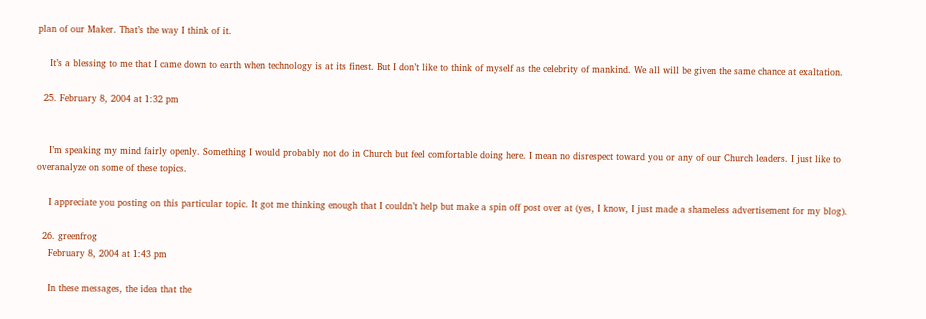plan of our Maker. That’s the way I think of it.

    It’s a blessing to me that I came down to earth when technology is at its finest. But I don’t like to think of myself as the celebrity of mankind. We all will be given the same chance at exaltation.

  25. February 8, 2004 at 1:32 pm


    I’m speaking my mind fairly openly. Something I would probably not do in Church but feel comfortable doing here. I mean no disrespect toward you or any of our Church leaders. I just like to overanalyze on some of these topics.

    I appreciate you posting on this particular topic. It got me thinking enough that I couldn’t help but make a spin off post over at (yes, I know, I just made a shameless advertisement for my blog).

  26. greenfrog
    February 8, 2004 at 1:43 pm

    In these messages, the idea that the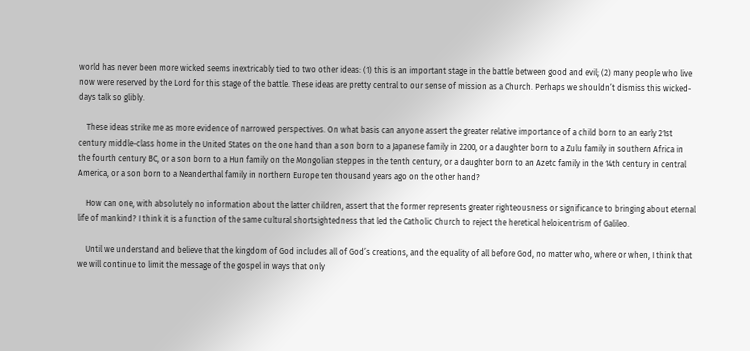world has never been more wicked seems inextricably tied to two other ideas: (1) this is an important stage in the battle between good and evil; (2) many people who live now were reserved by the Lord for this stage of the battle. These ideas are pretty central to our sense of mission as a Church. Perhaps we shouldn’t dismiss this wicked-days talk so glibly.

    These ideas strike me as more evidence of narrowed perspectives. On what basis can anyone assert the greater relative importance of a child born to an early 21st century middle-class home in the United States on the one hand than a son born to a Japanese family in 2200, or a daughter born to a Zulu family in southern Africa in the fourth century BC, or a son born to a Hun family on the Mongolian steppes in the tenth century, or a daughter born to an Azetc family in the 14th century in central America, or a son born to a Neanderthal family in northern Europe ten thousand years ago on the other hand?

    How can one, with absolutely no information about the latter children, assert that the former represents greater righteousness or significance to bringing about eternal life of mankind? I think it is a function of the same cultural shortsightedness that led the Catholic Church to reject the heretical heloicentrism of Galileo.

    Until we understand and believe that the kingdom of God includes all of God’s creations, and the equality of all before God, no matter who, where or when, I think that we will continue to limit the message of the gospel in ways that only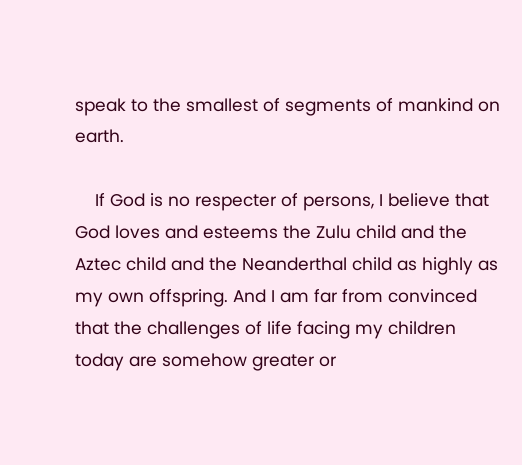speak to the smallest of segments of mankind on earth.

    If God is no respecter of persons, I believe that God loves and esteems the Zulu child and the Aztec child and the Neanderthal child as highly as my own offspring. And I am far from convinced that the challenges of life facing my children today are somehow greater or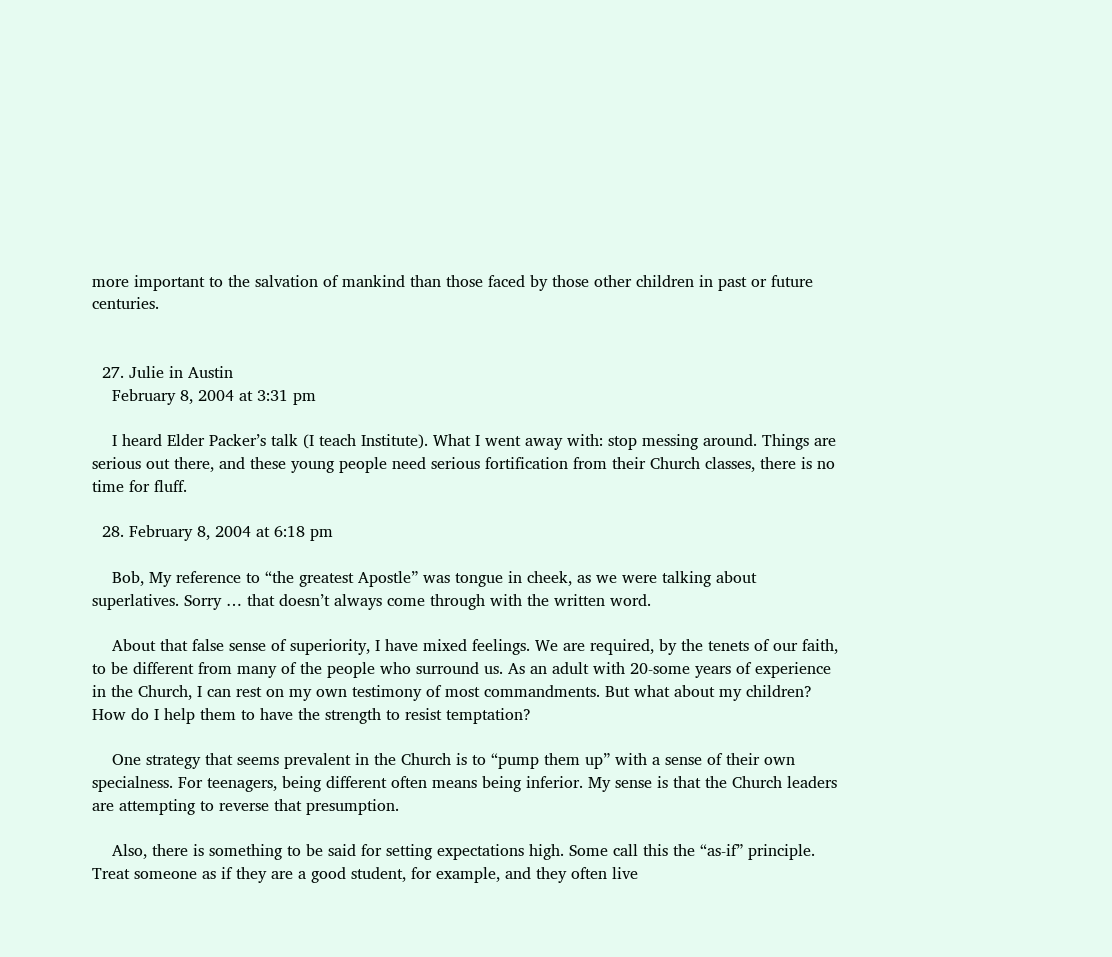more important to the salvation of mankind than those faced by those other children in past or future centuries.


  27. Julie in Austin
    February 8, 2004 at 3:31 pm

    I heard Elder Packer’s talk (I teach Institute). What I went away with: stop messing around. Things are serious out there, and these young people need serious fortification from their Church classes, there is no time for fluff.

  28. February 8, 2004 at 6:18 pm

    Bob, My reference to “the greatest Apostle” was tongue in cheek, as we were talking about superlatives. Sorry … that doesn’t always come through with the written word.

    About that false sense of superiority, I have mixed feelings. We are required, by the tenets of our faith, to be different from many of the people who surround us. As an adult with 20-some years of experience in the Church, I can rest on my own testimony of most commandments. But what about my children? How do I help them to have the strength to resist temptation?

    One strategy that seems prevalent in the Church is to “pump them up” with a sense of their own specialness. For teenagers, being different often means being inferior. My sense is that the Church leaders are attempting to reverse that presumption.

    Also, there is something to be said for setting expectations high. Some call this the “as-if” principle. Treat someone as if they are a good student, for example, and they often live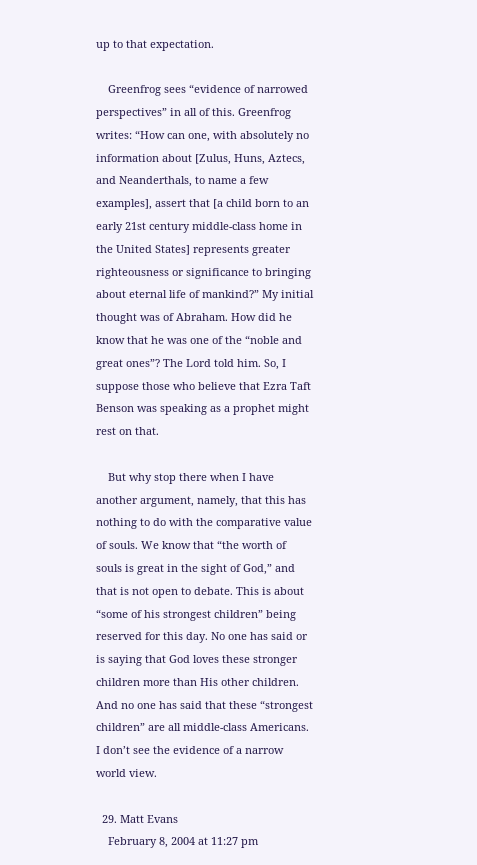up to that expectation.

    Greenfrog sees “evidence of narrowed perspectives” in all of this. Greenfrog writes: “How can one, with absolutely no information about [Zulus, Huns, Aztecs, and Neanderthals, to name a few examples], assert that [a child born to an early 21st century middle-class home in the United States] represents greater righteousness or significance to bringing about eternal life of mankind?” My initial thought was of Abraham. How did he know that he was one of the “noble and great ones”? The Lord told him. So, I suppose those who believe that Ezra Taft Benson was speaking as a prophet might rest on that.

    But why stop there when I have another argument, namely, that this has nothing to do with the comparative value of souls. We know that “the worth of souls is great in the sight of God,” and that is not open to debate. This is about “some of his strongest children” being reserved for this day. No one has said or is saying that God loves these stronger children more than His other children. And no one has said that these “strongest children” are all middle-class Americans. I don’t see the evidence of a narrow world view.

  29. Matt Evans
    February 8, 2004 at 11:27 pm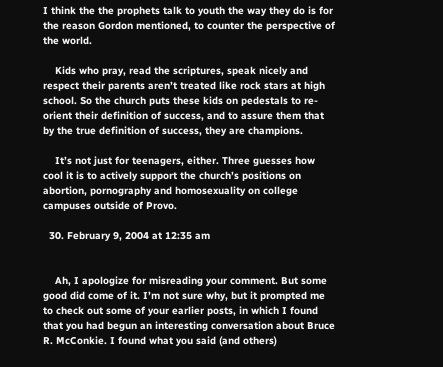I think the the prophets talk to youth the way they do is for the reason Gordon mentioned, to counter the perspective of the world.

    Kids who pray, read the scriptures, speak nicely and respect their parents aren’t treated like rock stars at high school. So the church puts these kids on pedestals to re-orient their definition of success, and to assure them that by the true definition of success, they are champions.

    It’s not just for teenagers, either. Three guesses how cool it is to actively support the church’s positions on abortion, pornography and homosexuality on college campuses outside of Provo.

  30. February 9, 2004 at 12:35 am


    Ah, I apologize for misreading your comment. But some good did come of it. I’m not sure why, but it prompted me to check out some of your earlier posts, in which I found that you had begun an interesting conversation about Bruce R. McConkie. I found what you said (and others)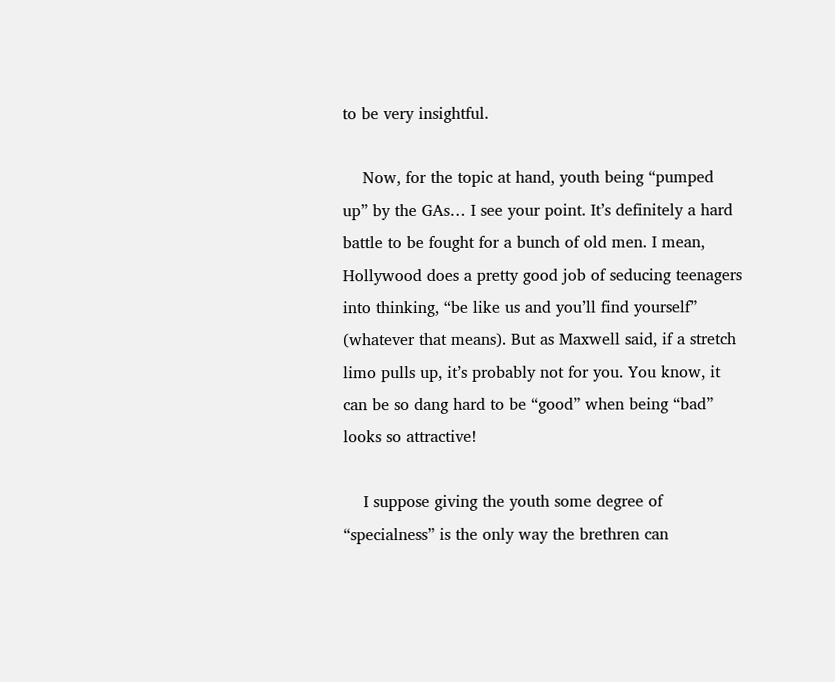to be very insightful.

    Now, for the topic at hand, youth being “pumped up” by the GAs… I see your point. It’s definitely a hard battle to be fought for a bunch of old men. I mean, Hollywood does a pretty good job of seducing teenagers into thinking, “be like us and you’ll find yourself” (whatever that means). But as Maxwell said, if a stretch limo pulls up, it’s probably not for you. You know, it can be so dang hard to be “good” when being “bad” looks so attractive!

    I suppose giving the youth some degree of “specialness” is the only way the brethren can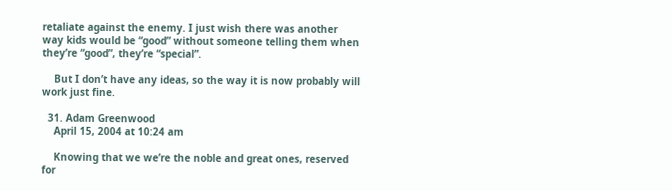retaliate against the enemy. I just wish there was another way kids would be “good” without someone telling them when they’re “good”, they’re “special”.

    But I don’t have any ideas, so the way it is now probably will work just fine.

  31. Adam Greenwood
    April 15, 2004 at 10:24 am

    Knowing that we we’re the noble and great ones, reserved for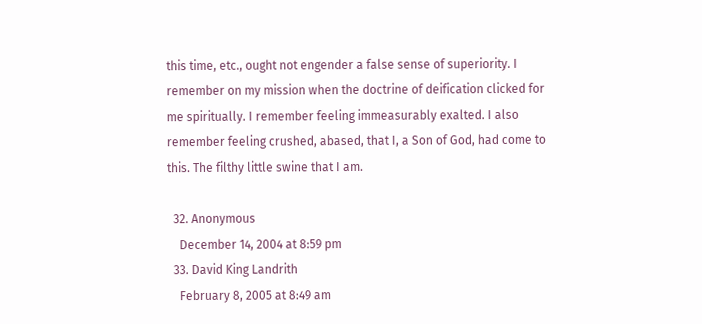this time, etc., ought not engender a false sense of superiority. I remember on my mission when the doctrine of deification clicked for me spiritually. I remember feeling immeasurably exalted. I also remember feeling crushed, abased, that I, a Son of God, had come to this. The filthy little swine that I am.

  32. Anonymous
    December 14, 2004 at 8:59 pm
  33. David King Landrith
    February 8, 2005 at 8:49 am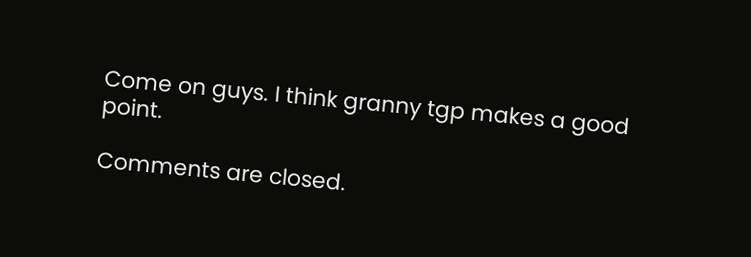Come on guys. I think granny tgp makes a good point.

Comments are closed.